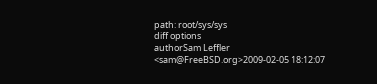path: root/sys/sys
diff options
authorSam Leffler <sam@FreeBSD.org>2009-02-05 18:12:07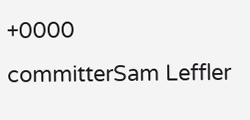+0000
committerSam Leffler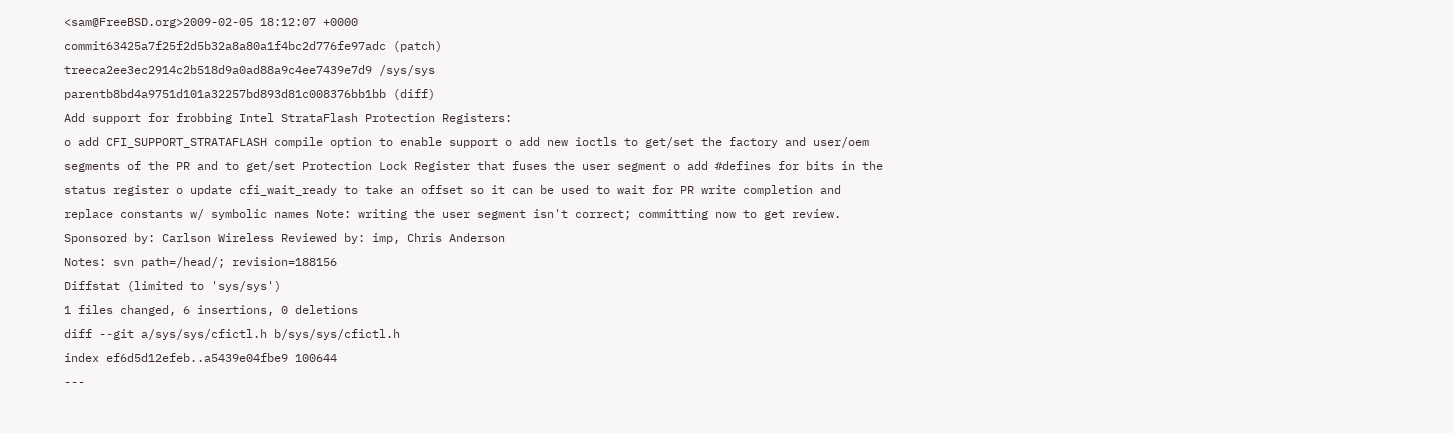<sam@FreeBSD.org>2009-02-05 18:12:07 +0000
commit63425a7f25f2d5b32a8a80a1f4bc2d776fe97adc (patch)
treeca2ee3ec2914c2b518d9a0ad88a9c4ee7439e7d9 /sys/sys
parentb8bd4a9751d101a32257bd893d81c008376bb1bb (diff)
Add support for frobbing Intel StrataFlash Protection Registers:
o add CFI_SUPPORT_STRATAFLASH compile option to enable support o add new ioctls to get/set the factory and user/oem segments of the PR and to get/set Protection Lock Register that fuses the user segment o add #defines for bits in the status register o update cfi_wait_ready to take an offset so it can be used to wait for PR write completion and replace constants w/ symbolic names Note: writing the user segment isn't correct; committing now to get review. Sponsored by: Carlson Wireless Reviewed by: imp, Chris Anderson
Notes: svn path=/head/; revision=188156
Diffstat (limited to 'sys/sys')
1 files changed, 6 insertions, 0 deletions
diff --git a/sys/sys/cfictl.h b/sys/sys/cfictl.h
index ef6d5d12efeb..a5439e04fbe9 100644
---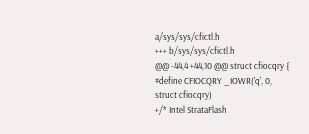a/sys/sys/cfictl.h
+++ b/sys/sys/cfictl.h
@@ -44,4 +44,10 @@ struct cfiocqry {
#define CFIOCQRY _IOWR('q', 0, struct cfiocqry)
+/* Intel StrataFlash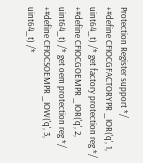Protection Register support */
+#define CFIOCGFACTORYPR _IOR('q', 1, uint64_t) /* get factory protection reg */
+#define CFIOCGOEMPR _IOR('q', 2, uint64_t) /* get oem protection reg */
+#define CFIOCSOEMPR _IOW('q', 3, uint64_t) /*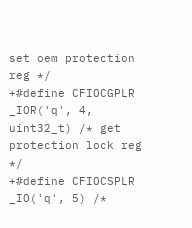set oem protection reg */
+#define CFIOCGPLR _IOR('q', 4, uint32_t) /* get protection lock reg */
+#define CFIOCSPLR _IO('q', 5) /*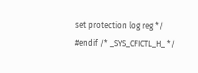set protection log reg */
#endif /* _SYS_CFICTL_H_ */